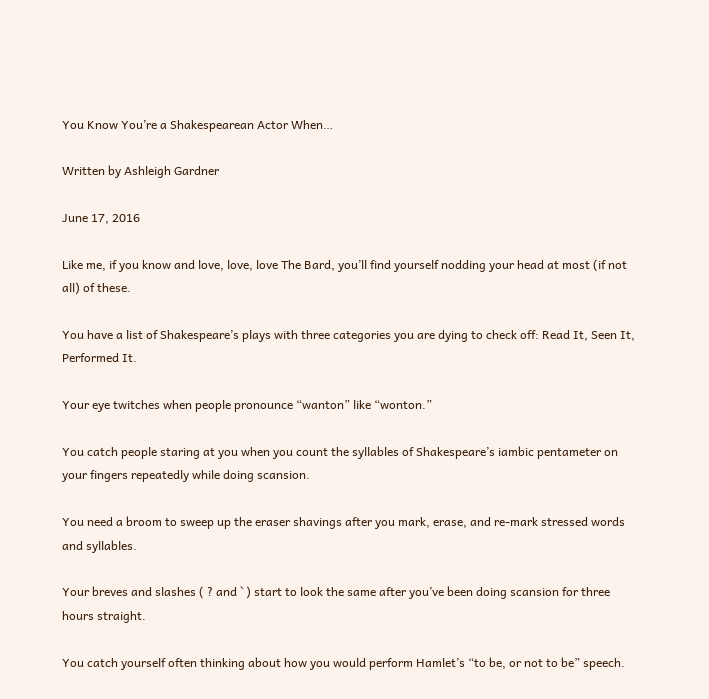You Know You’re a Shakespearean Actor When…

Written by Ashleigh Gardner

June 17, 2016

Like me, if you know and love, love, love The Bard, you’ll find yourself nodding your head at most (if not all) of these.

You have a list of Shakespeare’s plays with three categories you are dying to check off: Read It, Seen It, Performed It.

Your eye twitches when people pronounce “wanton” like “wonton.”

You catch people staring at you when you count the syllables of Shakespeare’s iambic pentameter on your fingers repeatedly while doing scansion.

You need a broom to sweep up the eraser shavings after you mark, erase, and re-mark stressed words and syllables.

Your breves and slashes ( ? and ` ) start to look the same after you’ve been doing scansion for three hours straight.

You catch yourself often thinking about how you would perform Hamlet’s “to be, or not to be” speech.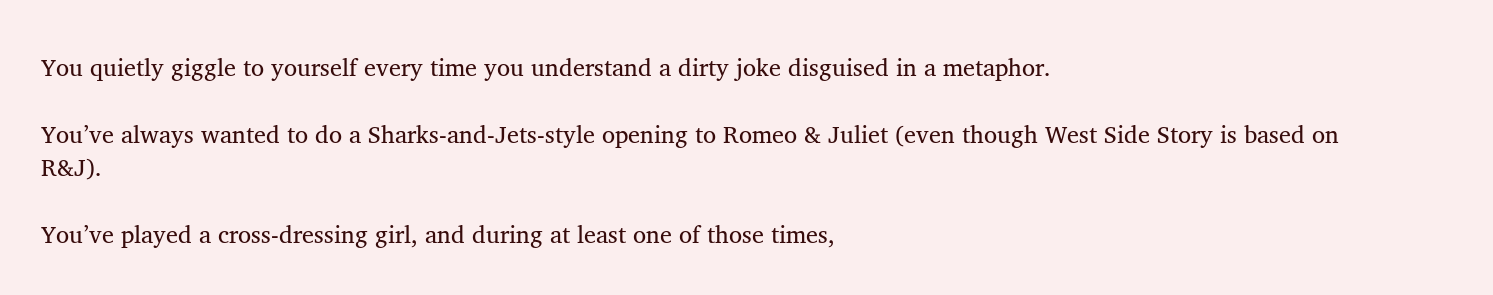You quietly giggle to yourself every time you understand a dirty joke disguised in a metaphor.

You’ve always wanted to do a Sharks-and-Jets-style opening to Romeo & Juliet (even though West Side Story is based on R&J).

You’ve played a cross-dressing girl, and during at least one of those times,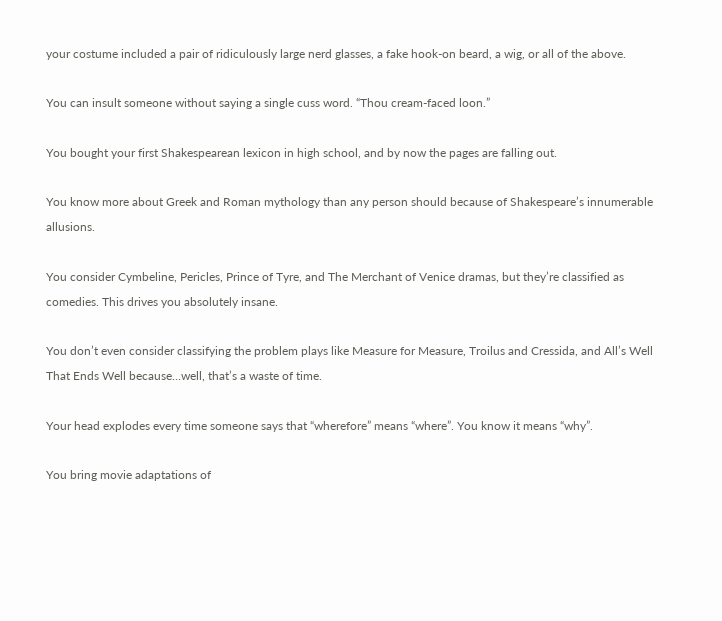your costume included a pair of ridiculously large nerd glasses, a fake hook-on beard, a wig, or all of the above.

You can insult someone without saying a single cuss word. “Thou cream-faced loon.”

You bought your first Shakespearean lexicon in high school, and by now the pages are falling out.

You know more about Greek and Roman mythology than any person should because of Shakespeare’s innumerable allusions.

You consider Cymbeline, Pericles, Prince of Tyre, and The Merchant of Venice dramas, but they’re classified as comedies. This drives you absolutely insane.

You don’t even consider classifying the problem plays like Measure for Measure, Troilus and Cressida, and All’s Well That Ends Well because…well, that’s a waste of time.

Your head explodes every time someone says that “wherefore” means “where”. You know it means “why”.

You bring movie adaptations of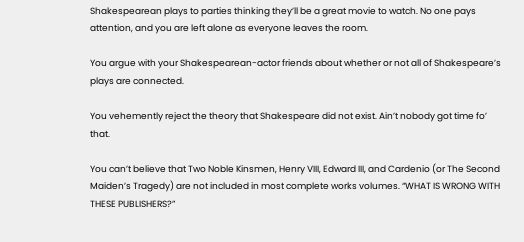Shakespearean plays to parties thinking they’ll be a great movie to watch. No one pays attention, and you are left alone as everyone leaves the room.

You argue with your Shakespearean-actor friends about whether or not all of Shakespeare’s plays are connected.

You vehemently reject the theory that Shakespeare did not exist. Ain’t nobody got time fo’ that.

You can’t believe that Two Noble Kinsmen, Henry VIII, Edward III, and Cardenio (or The Second Maiden’s Tragedy) are not included in most complete works volumes. “WHAT IS WRONG WITH THESE PUBLISHERS?”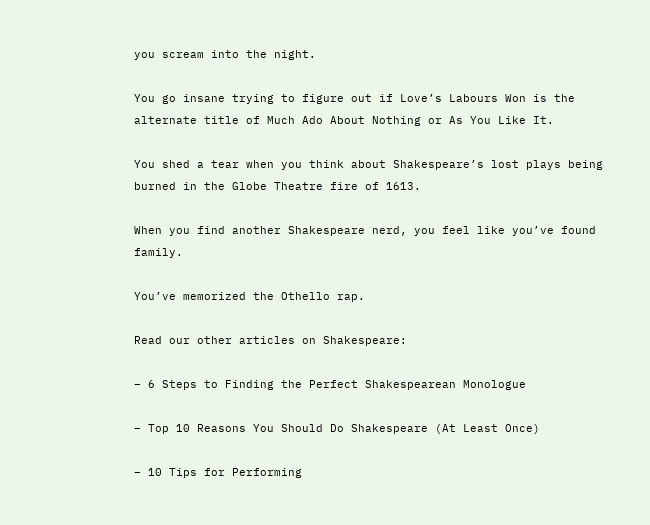you scream into the night.

You go insane trying to figure out if Love’s Labours Won is the alternate title of Much Ado About Nothing or As You Like It.

You shed a tear when you think about Shakespeare’s lost plays being burned in the Globe Theatre fire of 1613.

When you find another Shakespeare nerd, you feel like you’ve found family.

You’ve memorized the Othello rap.

Read our other articles on Shakespeare:

– 6 Steps to Finding the Perfect Shakespearean Monologue

– Top 10 Reasons You Should Do Shakespeare (At Least Once)

– 10 Tips for Performing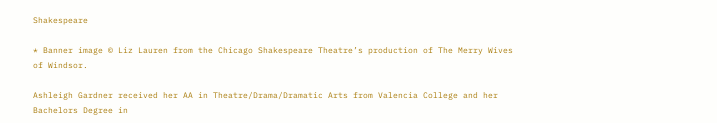Shakespeare

* Banner image © Liz Lauren from the Chicago Shakespeare Theatre’s production of The Merry Wives of Windsor.

Ashleigh Gardner received her AA in Theatre/Drama/Dramatic Arts from Valencia College and her Bachelors Degree in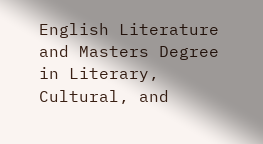English Literature and Masters Degree in Literary, Cultural, and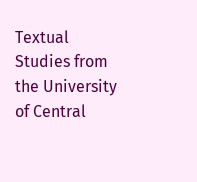Textual Studies from the University of Central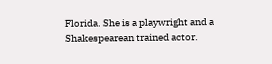Florida. She is a playwright and a Shakespearean trained actor.